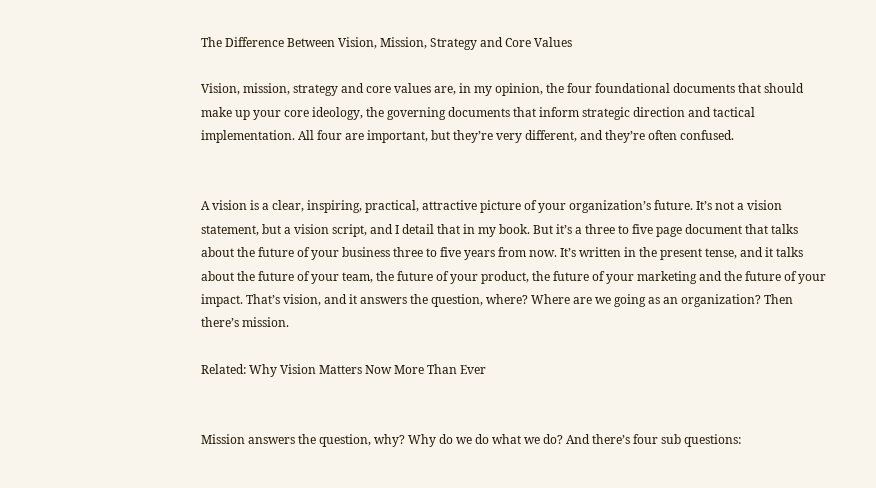The Difference Between Vision, Mission, Strategy and Core Values

Vision, mission, strategy and core values are, in my opinion, the four foundational documents that should make up your core ideology, the governing documents that inform strategic direction and tactical implementation. All four are important, but they’re very different, and they’re often confused.


A vision is a clear, inspiring, practical, attractive picture of your organization’s future. It’s not a vision statement, but a vision script, and I detail that in my book. But it’s a three to five page document that talks about the future of your business three to five years from now. It’s written in the present tense, and it talks about the future of your team, the future of your product, the future of your marketing and the future of your impact. That’s vision, and it answers the question, where? Where are we going as an organization? Then there’s mission.

Related: Why Vision Matters Now More Than Ever


Mission answers the question, why? Why do we do what we do? And there’s four sub questions: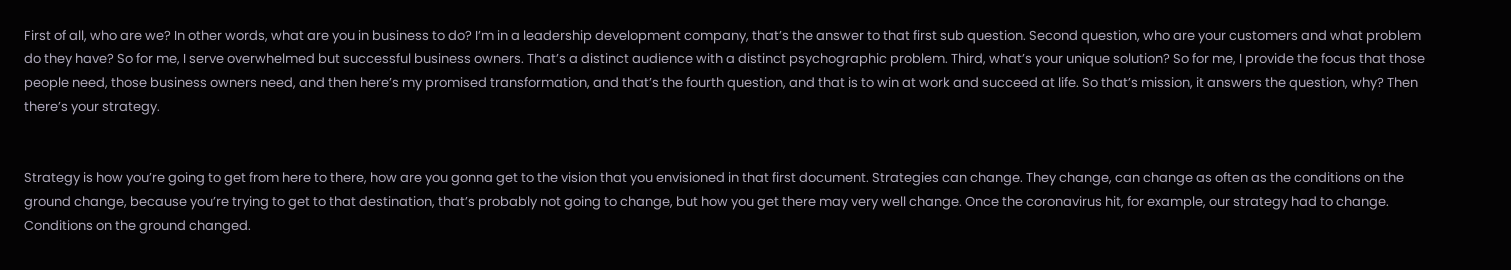First of all, who are we? In other words, what are you in business to do? I’m in a leadership development company, that’s the answer to that first sub question. Second question, who are your customers and what problem do they have? So for me, I serve overwhelmed but successful business owners. That’s a distinct audience with a distinct psychographic problem. Third, what’s your unique solution? So for me, I provide the focus that those people need, those business owners need, and then here’s my promised transformation, and that’s the fourth question, and that is to win at work and succeed at life. So that’s mission, it answers the question, why? Then there’s your strategy.


Strategy is how you’re going to get from here to there, how are you gonna get to the vision that you envisioned in that first document. Strategies can change. They change, can change as often as the conditions on the ground change, because you’re trying to get to that destination, that’s probably not going to change, but how you get there may very well change. Once the coronavirus hit, for example, our strategy had to change. Conditions on the ground changed.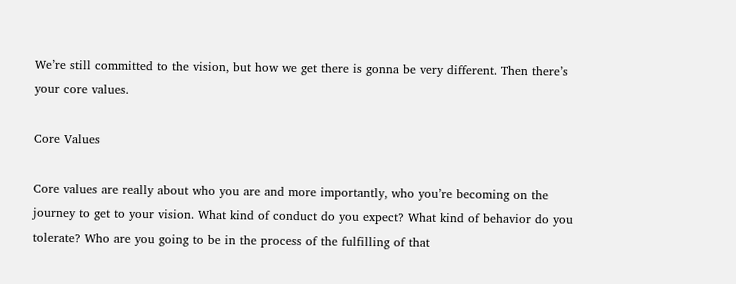We’re still committed to the vision, but how we get there is gonna be very different. Then there’s your core values.

Core Values

Core values are really about who you are and more importantly, who you’re becoming on the journey to get to your vision. What kind of conduct do you expect? What kind of behavior do you tolerate? Who are you going to be in the process of the fulfilling of that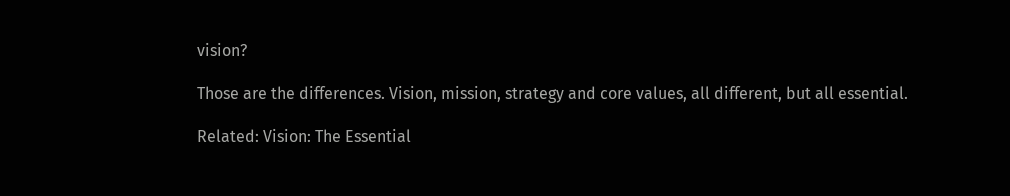vision?

Those are the differences. Vision, mission, strategy and core values, all different, but all essential.

Related: Vision: The Essential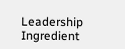Leadership Ingredient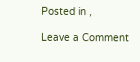Posted in ,

Leave a Comment